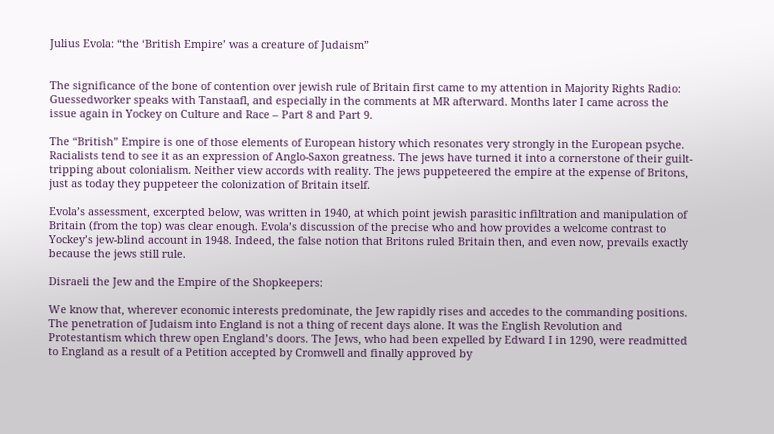Julius Evola: “the ‘British Empire’ was a creature of Judaism”


The significance of the bone of contention over jewish rule of Britain first came to my attention in Majority Rights Radio: Guessedworker speaks with Tanstaafl, and especially in the comments at MR afterward. Months later I came across the issue again in Yockey on Culture and Race – Part 8 and Part 9.

The “British” Empire is one of those elements of European history which resonates very strongly in the European psyche. Racialists tend to see it as an expression of Anglo-Saxon greatness. The jews have turned it into a cornerstone of their guilt-tripping about colonialism. Neither view accords with reality. The jews puppeteered the empire at the expense of Britons, just as today they puppeteer the colonization of Britain itself.

Evola’s assessment, excerpted below, was written in 1940, at which point jewish parasitic infiltration and manipulation of Britain (from the top) was clear enough. Evola’s discussion of the precise who and how provides a welcome contrast to Yockey’s jew-blind account in 1948. Indeed, the false notion that Britons ruled Britain then, and even now, prevails exactly because the jews still rule.

Disraeli the Jew and the Empire of the Shopkeepers:

We know that, wherever economic interests predominate, the Jew rapidly rises and accedes to the commanding positions. The penetration of Judaism into England is not a thing of recent days alone. It was the English Revolution and Protestantism which threw open England’s doors. The Jews, who had been expelled by Edward I in 1290, were readmitted to England as a result of a Petition accepted by Cromwell and finally approved by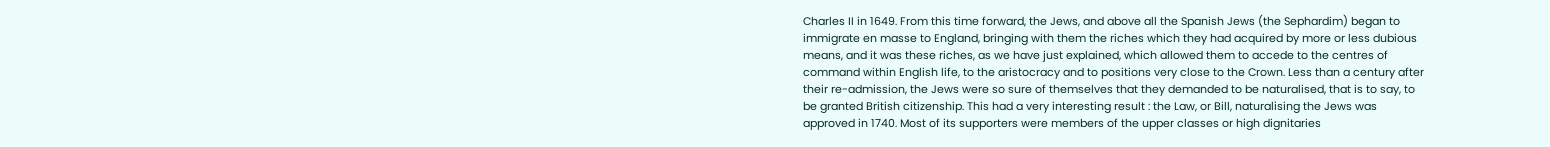Charles II in 1649. From this time forward, the Jews, and above all the Spanish Jews (the Sephardim) began to immigrate en masse to England, bringing with them the riches which they had acquired by more or less dubious means, and it was these riches, as we have just explained, which allowed them to accede to the centres of command within English life, to the aristocracy and to positions very close to the Crown. Less than a century after their re-admission, the Jews were so sure of themselves that they demanded to be naturalised, that is to say, to be granted British citizenship. This had a very interesting result : the Law, or Bill, naturalising the Jews was approved in 1740. Most of its supporters were members of the upper classes or high dignitaries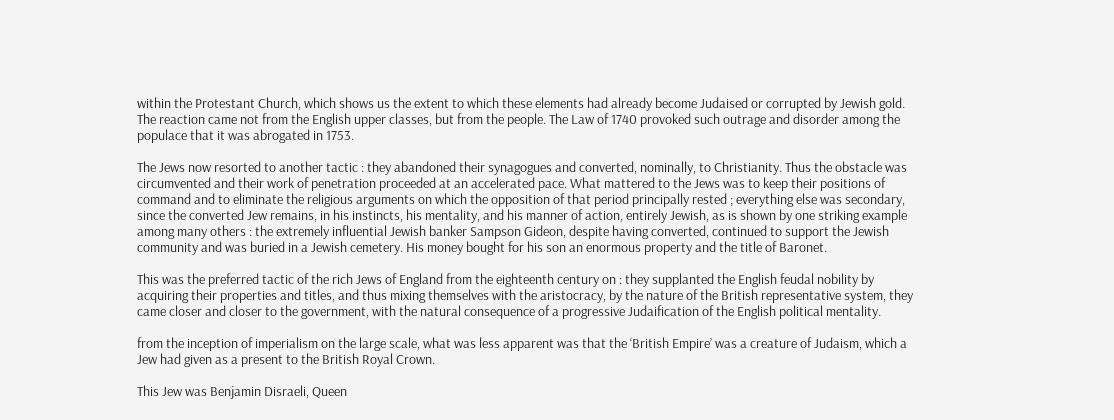within the Protestant Church, which shows us the extent to which these elements had already become Judaised or corrupted by Jewish gold. The reaction came not from the English upper classes, but from the people. The Law of 1740 provoked such outrage and disorder among the populace that it was abrogated in 1753.

The Jews now resorted to another tactic : they abandoned their synagogues and converted, nominally, to Christianity. Thus the obstacle was circumvented and their work of penetration proceeded at an accelerated pace. What mattered to the Jews was to keep their positions of command and to eliminate the religious arguments on which the opposition of that period principally rested ; everything else was secondary, since the converted Jew remains, in his instincts, his mentality, and his manner of action, entirely Jewish, as is shown by one striking example among many others : the extremely influential Jewish banker Sampson Gideon, despite having converted, continued to support the Jewish community and was buried in a Jewish cemetery. His money bought for his son an enormous property and the title of Baronet.

This was the preferred tactic of the rich Jews of England from the eighteenth century on : they supplanted the English feudal nobility by acquiring their properties and titles, and thus mixing themselves with the aristocracy, by the nature of the British representative system, they came closer and closer to the government, with the natural consequence of a progressive Judaification of the English political mentality.

from the inception of imperialism on the large scale, what was less apparent was that the ‘British Empire’ was a creature of Judaism, which a Jew had given as a present to the British Royal Crown.

This Jew was Benjamin Disraeli, Queen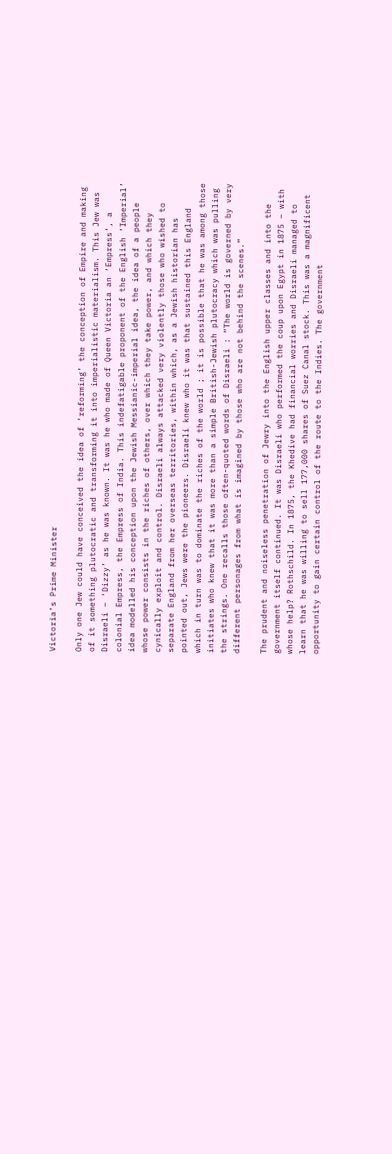Victoria’s Prime Minister

Only one Jew could have conceived the idea of ‘reforming’ the conception of Empire and making of it something plutocratic and transforming it into imperialistic materialism. This Jew was Disraeli – ‘Dizzy’ as he was known. It was he who made of Queen Victoria an ‘Empress’, a colonial Empress, the Empress of India. This indefatigable proponent of the English ‘Imperial’ idea modelled his conception upon the Jewish Messianic-imperial idea, the idea of a people whose power consists in the riches of others, over which they take power, and which they cynically exploit and control. Disraeli always attacked very violently those who wished to separate England from her overseas territories, within which, as a Jewish historian has pointed out, Jews were the pioneers. Disraeli knew who it was that sustained this England which in turn was to dominate the riches of the world ; it is possible that he was among those initiates who knew that it was more than a simple British-Jewish plutocracy which was pulling the strings. One recalls those often-quoted words of Disraeli : “The world is governed by very different personages from what is imagined by those who are not behind the scenes.”

The prudent and noiseless penetration of Jewry into the English upper classes and into the government itself continued. It was Disraeli who performed the coup upon Egypt in 1875 – with whose help? Rothschild. In 1875, the Khedive had financial worries and Disraeli managed to learn that he was willing to sell 177,000 shares of Suez Canal stock. This was a magnificent opportunity to gain certain control of the route to the Indies. The government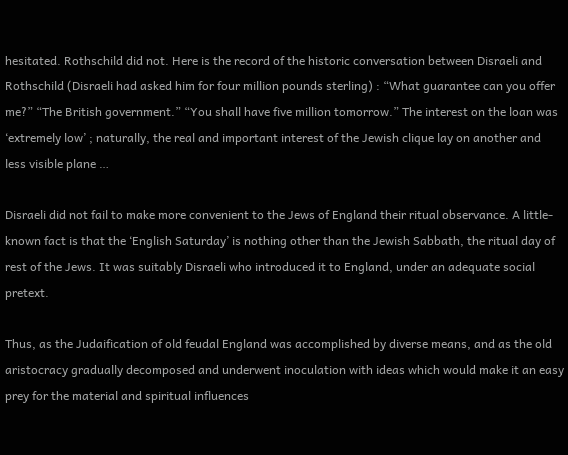hesitated. Rothschild did not. Here is the record of the historic conversation between Disraeli and Rothschild (Disraeli had asked him for four million pounds sterling) : “What guarantee can you offer me?” “The British government.” “You shall have five million tomorrow.” The interest on the loan was ‘extremely low’ ; naturally, the real and important interest of the Jewish clique lay on another and less visible plane …

Disraeli did not fail to make more convenient to the Jews of England their ritual observance. A little-known fact is that the ‘English Saturday’ is nothing other than the Jewish Sabbath, the ritual day of rest of the Jews. It was suitably Disraeli who introduced it to England, under an adequate social pretext.

Thus, as the Judaification of old feudal England was accomplished by diverse means, and as the old aristocracy gradually decomposed and underwent inoculation with ideas which would make it an easy prey for the material and spiritual influences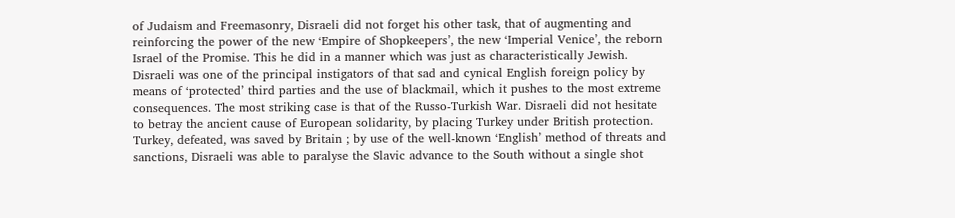of Judaism and Freemasonry, Disraeli did not forget his other task, that of augmenting and reinforcing the power of the new ‘Empire of Shopkeepers’, the new ‘Imperial Venice’, the reborn Israel of the Promise. This he did in a manner which was just as characteristically Jewish. Disraeli was one of the principal instigators of that sad and cynical English foreign policy by means of ‘protected’ third parties and the use of blackmail, which it pushes to the most extreme consequences. The most striking case is that of the Russo-Turkish War. Disraeli did not hesitate to betray the ancient cause of European solidarity, by placing Turkey under British protection. Turkey, defeated, was saved by Britain ; by use of the well-known ‘English’ method of threats and sanctions, Disraeli was able to paralyse the Slavic advance to the South without a single shot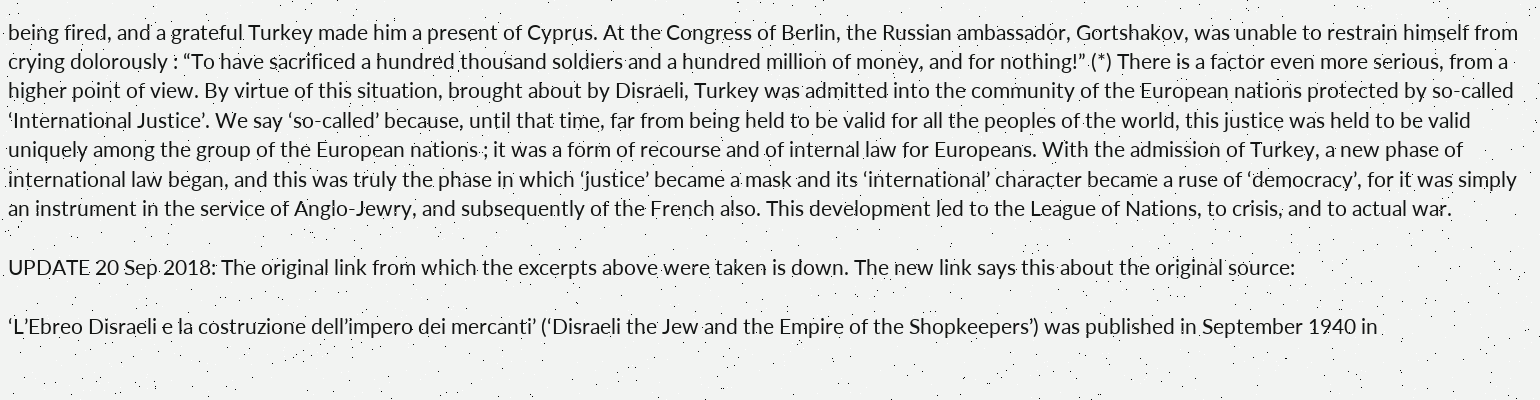being fired, and a grateful Turkey made him a present of Cyprus. At the Congress of Berlin, the Russian ambassador, Gortshakov, was unable to restrain himself from crying dolorously : “To have sacrificed a hundred thousand soldiers and a hundred million of money, and for nothing!” (*) There is a factor even more serious, from a higher point of view. By virtue of this situation, brought about by Disraeli, Turkey was admitted into the community of the European nations protected by so-called ‘International Justice’. We say ‘so-called’ because, until that time, far from being held to be valid for all the peoples of the world, this justice was held to be valid uniquely among the group of the European nations ; it was a form of recourse and of internal law for Europeans. With the admission of Turkey, a new phase of international law began, and this was truly the phase in which ‘justice’ became a mask and its ‘international’ character became a ruse of ‘democracy’, for it was simply an instrument in the service of Anglo-Jewry, and subsequently of the French also. This development led to the League of Nations, to crisis, and to actual war.

UPDATE 20 Sep 2018: The original link from which the excerpts above were taken is down. The new link says this about the original source:

‘L’Ebreo Disraeli e la costruzione dell’impero dei mercanti’ (‘Disraeli the Jew and the Empire of the Shopkeepers’) was published in September 1940 in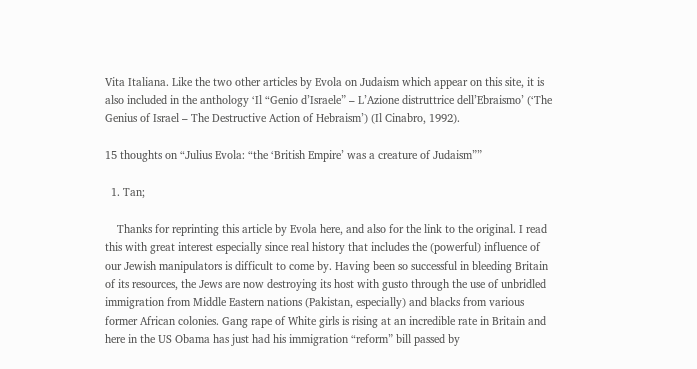Vita Italiana. Like the two other articles by Evola on Judaism which appear on this site, it is also included in the anthology ‘Il “Genio d’Israele” – L’Azione distruttrice dell’Ebraismo’ (‘The Genius of Israel – The Destructive Action of Hebraism’) (Il Cinabro, 1992).

15 thoughts on “Julius Evola: “the ‘British Empire’ was a creature of Judaism””

  1. Tan;

    Thanks for reprinting this article by Evola here, and also for the link to the original. I read this with great interest especially since real history that includes the (powerful) influence of our Jewish manipulators is difficult to come by. Having been so successful in bleeding Britain of its resources, the Jews are now destroying its host with gusto through the use of unbridled immigration from Middle Eastern nations (Pakistan, especially) and blacks from various former African colonies. Gang rape of White girls is rising at an incredible rate in Britain and here in the US Obama has just had his immigration “reform” bill passed by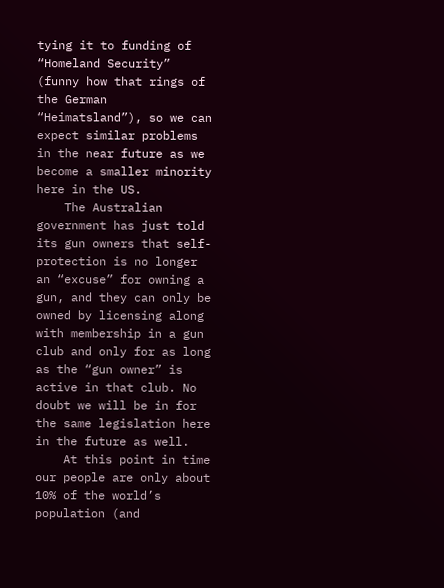tying it to funding of “Homeland Security” (funny how that rings of the German “Heimatsland”), so we can expect similar problems in the near future as we become a smaller minority here in the US.
    The Australian government has just told its gun owners that self-protection is no longer an “excuse” for owning a gun, and they can only be owned by licensing along with membership in a gun club and only for as long as the “gun owner” is active in that club. No doubt we will be in for the same legislation here in the future as well.
    At this point in time our people are only about 10% of the world’s population (and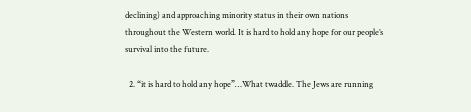declining) and approaching minority status in their own nations throughout the Western world. It is hard to hold any hope for our people’s survival into the future.

  2. “it is hard to hold any hope”…What twaddle. The Jews are running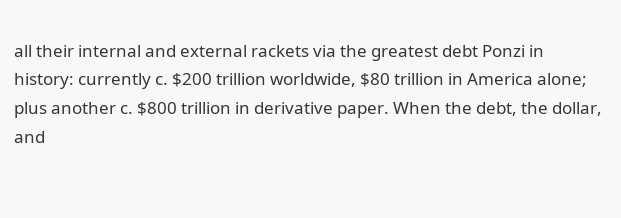all their internal and external rackets via the greatest debt Ponzi in history: currently c. $200 trillion worldwide, $80 trillion in America alone; plus another c. $800 trillion in derivative paper. When the debt, the dollar, and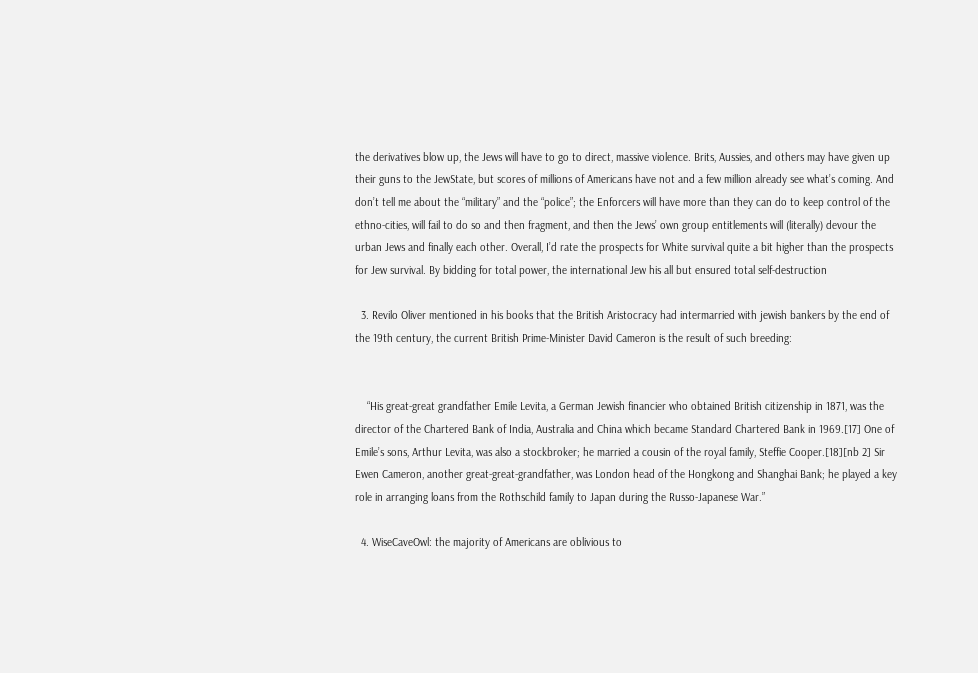the derivatives blow up, the Jews will have to go to direct, massive violence. Brits, Aussies, and others may have given up their guns to the JewState, but scores of millions of Americans have not and a few million already see what’s coming. And don’t tell me about the “military” and the “police”; the Enforcers will have more than they can do to keep control of the ethno-cities, will fail to do so and then fragment, and then the Jews’ own group entitlements will (literally) devour the urban Jews and finally each other. Overall, I’d rate the prospects for White survival quite a bit higher than the prospects for Jew survival. By bidding for total power, the international Jew his all but ensured total self-destruction

  3. Revilo Oliver mentioned in his books that the British Aristocracy had intermarried with jewish bankers by the end of the 19th century, the current British Prime-Minister David Cameron is the result of such breeding:


    “His great-great grandfather Emile Levita, a German Jewish financier who obtained British citizenship in 1871, was the director of the Chartered Bank of India, Australia and China which became Standard Chartered Bank in 1969.[17] One of Emile’s sons, Arthur Levita, was also a stockbroker; he married a cousin of the royal family, Steffie Cooper.[18][nb 2] Sir Ewen Cameron, another great-great-grandfather, was London head of the Hongkong and Shanghai Bank; he played a key role in arranging loans from the Rothschild family to Japan during the Russo-Japanese War.”

  4. WiseCaveOwl: the majority of Americans are oblivious to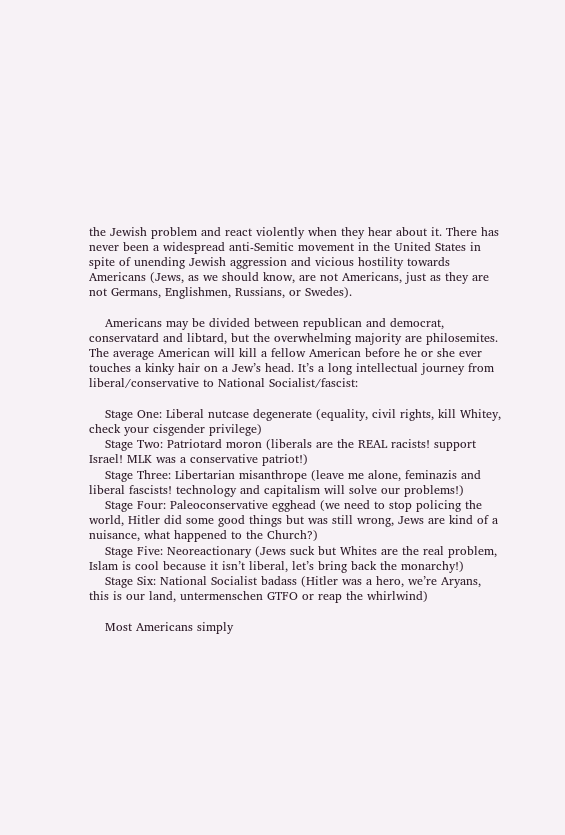the Jewish problem and react violently when they hear about it. There has never been a widespread anti-Semitic movement in the United States in spite of unending Jewish aggression and vicious hostility towards Americans (Jews, as we should know, are not Americans, just as they are not Germans, Englishmen, Russians, or Swedes).

    Americans may be divided between republican and democrat, conservatard and libtard, but the overwhelming majority are philosemites. The average American will kill a fellow American before he or she ever touches a kinky hair on a Jew’s head. It’s a long intellectual journey from liberal/conservative to National Socialist/fascist:

    Stage One: Liberal nutcase degenerate (equality, civil rights, kill Whitey, check your cisgender privilege)
    Stage Two: Patriotard moron (liberals are the REAL racists! support Israel! MLK was a conservative patriot!)
    Stage Three: Libertarian misanthrope (leave me alone, feminazis and liberal fascists! technology and capitalism will solve our problems!)
    Stage Four: Paleoconservative egghead (we need to stop policing the world, Hitler did some good things but was still wrong, Jews are kind of a nuisance, what happened to the Church?)
    Stage Five: Neoreactionary (Jews suck but Whites are the real problem, Islam is cool because it isn’t liberal, let’s bring back the monarchy!)
    Stage Six: National Socialist badass (Hitler was a hero, we’re Aryans, this is our land, untermenschen GTFO or reap the whirlwind)

    Most Americans simply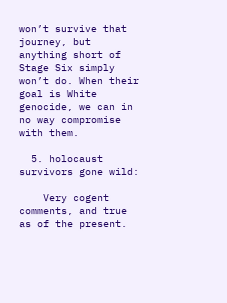won’t survive that journey, but anything short of Stage Six simply won’t do. When their goal is White genocide, we can in no way compromise with them.

  5. holocaust survivors gone wild:

    Very cogent comments, and true as of the present.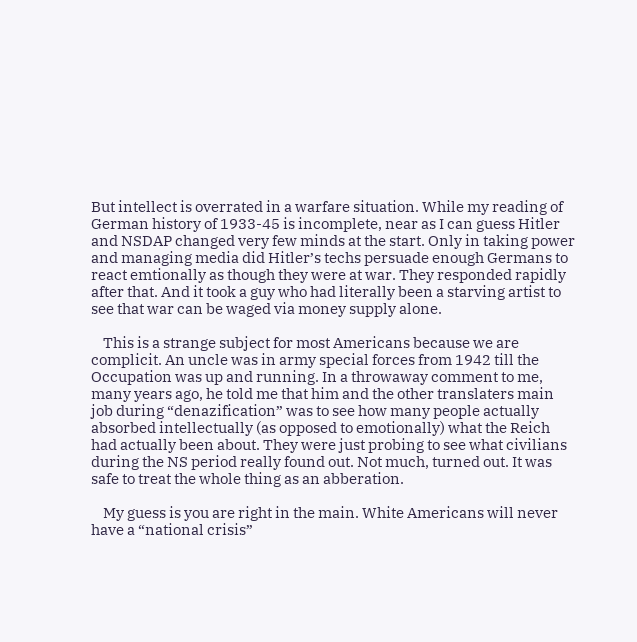But intellect is overrated in a warfare situation. While my reading of German history of 1933-45 is incomplete, near as I can guess Hitler and NSDAP changed very few minds at the start. Only in taking power and managing media did Hitler’s techs persuade enough Germans to react emtionally as though they were at war. They responded rapidly after that. And it took a guy who had literally been a starving artist to see that war can be waged via money supply alone.

    This is a strange subject for most Americans because we are complicit. An uncle was in army special forces from 1942 till the Occupation was up and running. In a throwaway comment to me, many years ago, he told me that him and the other translaters main job during “denazification” was to see how many people actually absorbed intellectually (as opposed to emotionally) what the Reich had actually been about. They were just probing to see what civilians during the NS period really found out. Not much, turned out. It was safe to treat the whole thing as an abberation.

    My guess is you are right in the main. White Americans will never have a “national crisis”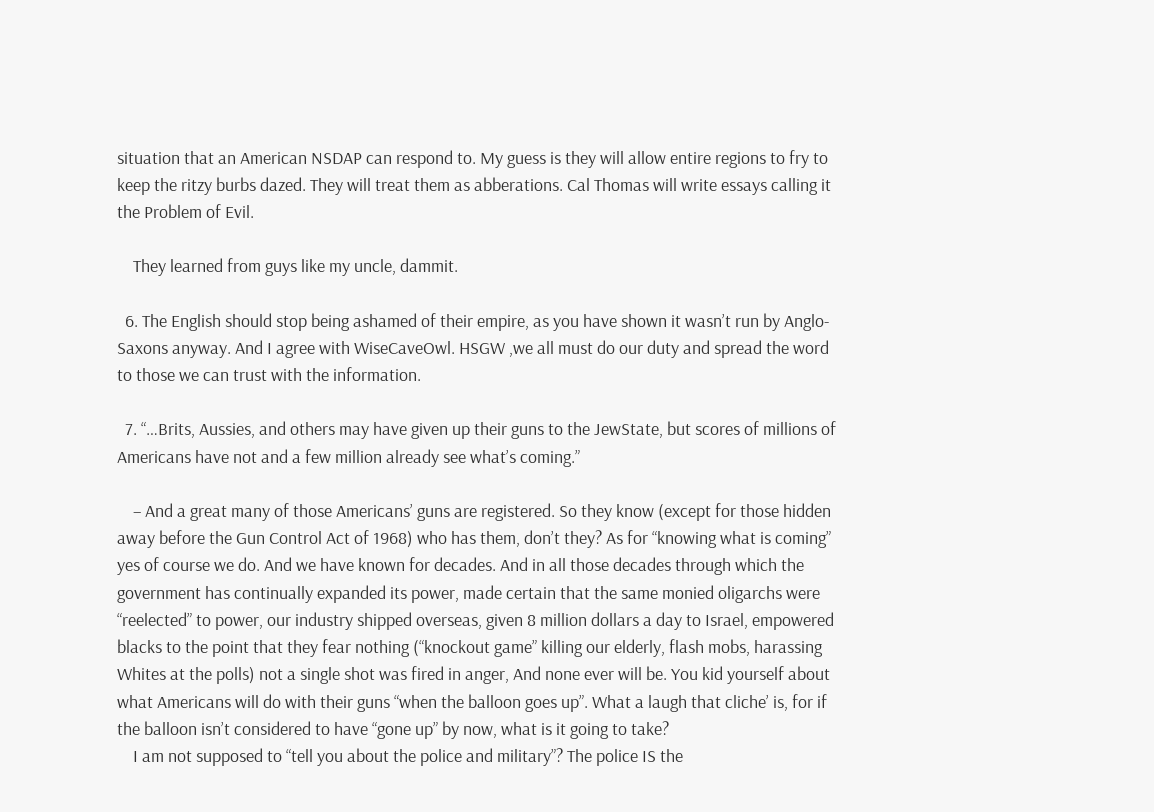situation that an American NSDAP can respond to. My guess is they will allow entire regions to fry to keep the ritzy burbs dazed. They will treat them as abberations. Cal Thomas will write essays calling it the Problem of Evil.

    They learned from guys like my uncle, dammit.

  6. The English should stop being ashamed of their empire, as you have shown it wasn’t run by Anglo-Saxons anyway. And I agree with WiseCaveOwl. HSGW ,we all must do our duty and spread the word to those we can trust with the information.

  7. “…Brits, Aussies, and others may have given up their guns to the JewState, but scores of millions of Americans have not and a few million already see what’s coming.”

    – And a great many of those Americans’ guns are registered. So they know (except for those hidden away before the Gun Control Act of 1968) who has them, don’t they? As for “knowing what is coming” yes of course we do. And we have known for decades. And in all those decades through which the government has continually expanded its power, made certain that the same monied oligarchs were “reelected” to power, our industry shipped overseas, given 8 million dollars a day to Israel, empowered blacks to the point that they fear nothing (“knockout game” killing our elderly, flash mobs, harassing Whites at the polls) not a single shot was fired in anger, And none ever will be. You kid yourself about what Americans will do with their guns “when the balloon goes up”. What a laugh that cliche’ is, for if the balloon isn’t considered to have “gone up” by now, what is it going to take?
    I am not supposed to “tell you about the police and military”? The police IS the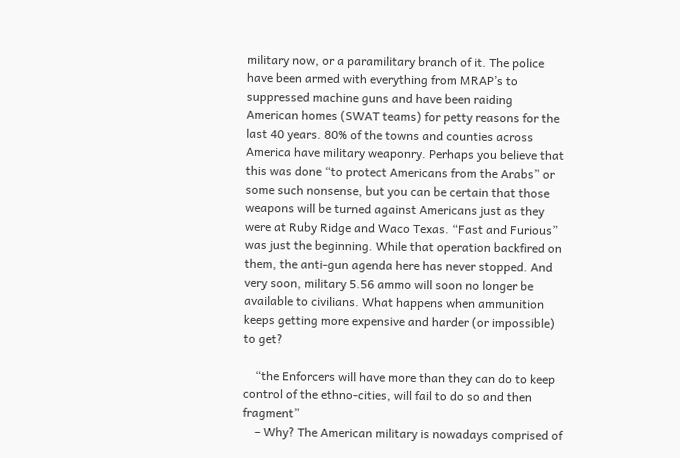military now, or a paramilitary branch of it. The police have been armed with everything from MRAP’s to suppressed machine guns and have been raiding American homes (SWAT teams) for petty reasons for the last 40 years. 80% of the towns and counties across America have military weaponry. Perhaps you believe that this was done “to protect Americans from the Arabs” or some such nonsense, but you can be certain that those weapons will be turned against Americans just as they were at Ruby Ridge and Waco Texas. “Fast and Furious” was just the beginning. While that operation backfired on them, the anti-gun agenda here has never stopped. And very soon, military 5.56 ammo will soon no longer be available to civilians. What happens when ammunition keeps getting more expensive and harder (or impossible) to get?

    “the Enforcers will have more than they can do to keep control of the ethno-cities, will fail to do so and then fragment”
    – Why? The American military is nowadays comprised of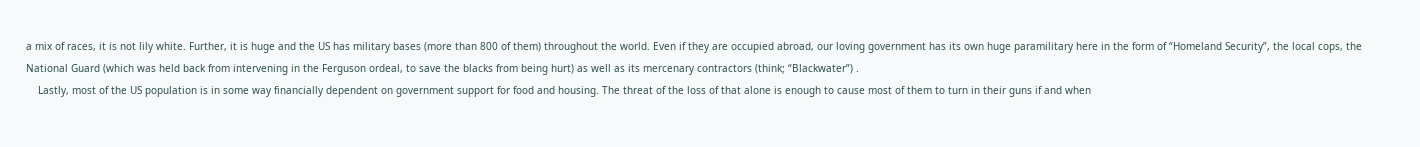a mix of races, it is not lily white. Further, it is huge and the US has military bases (more than 800 of them) throughout the world. Even if they are occupied abroad, our loving government has its own huge paramilitary here in the form of “Homeland Security”, the local cops, the National Guard (which was held back from intervening in the Ferguson ordeal, to save the blacks from being hurt) as well as its mercenary contractors (think; “Blackwater”) .
    Lastly, most of the US population is in some way financially dependent on government support for food and housing. The threat of the loss of that alone is enough to cause most of them to turn in their guns if and when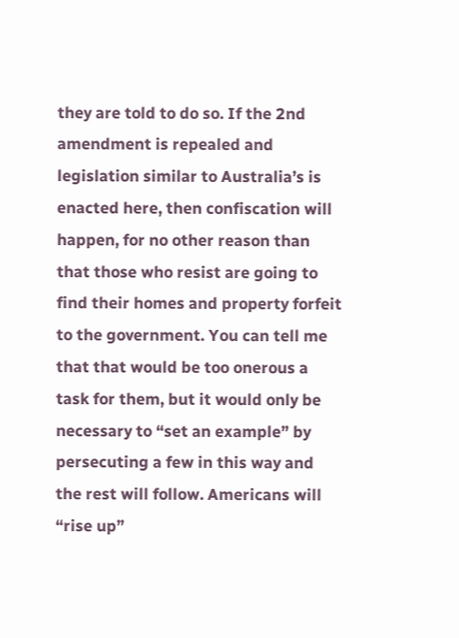they are told to do so. If the 2nd amendment is repealed and legislation similar to Australia’s is enacted here, then confiscation will happen, for no other reason than that those who resist are going to find their homes and property forfeit to the government. You can tell me that that would be too onerous a task for them, but it would only be necessary to “set an example” by persecuting a few in this way and the rest will follow. Americans will “rise up”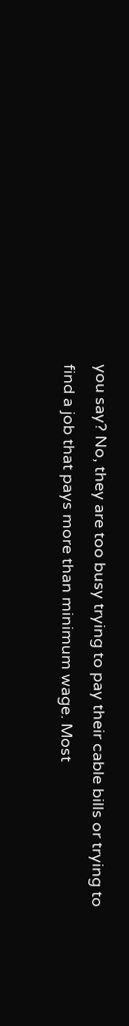you say? No, they are too busy trying to pay their cable bills or trying to find a job that pays more than minimum wage. Most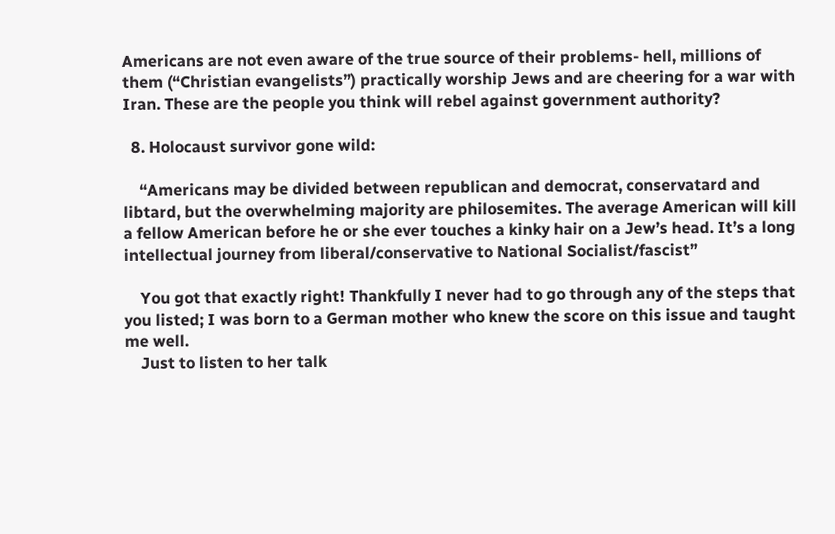Americans are not even aware of the true source of their problems- hell, millions of them (“Christian evangelists”) practically worship Jews and are cheering for a war with Iran. These are the people you think will rebel against government authority?

  8. Holocaust survivor gone wild:

    “Americans may be divided between republican and democrat, conservatard and libtard, but the overwhelming majority are philosemites. The average American will kill a fellow American before he or she ever touches a kinky hair on a Jew’s head. It’s a long intellectual journey from liberal/conservative to National Socialist/fascist”

    You got that exactly right! Thankfully I never had to go through any of the steps that you listed; I was born to a German mother who knew the score on this issue and taught me well.
    Just to listen to her talk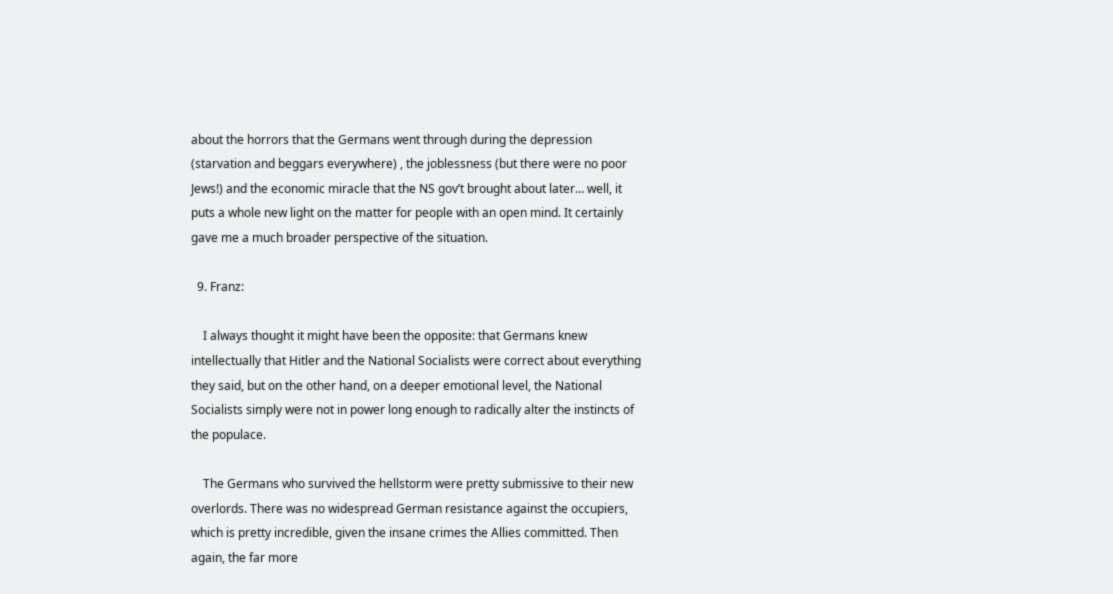about the horrors that the Germans went through during the depression (starvation and beggars everywhere) , the joblessness (but there were no poor Jews!) and the economic miracle that the NS gov’t brought about later… well, it puts a whole new light on the matter for people with an open mind. It certainly gave me a much broader perspective of the situation.

  9. Franz:

    I always thought it might have been the opposite: that Germans knew intellectually that Hitler and the National Socialists were correct about everything they said, but on the other hand, on a deeper emotional level, the National Socialists simply were not in power long enough to radically alter the instincts of the populace.

    The Germans who survived the hellstorm were pretty submissive to their new overlords. There was no widespread German resistance against the occupiers, which is pretty incredible, given the insane crimes the Allies committed. Then again, the far more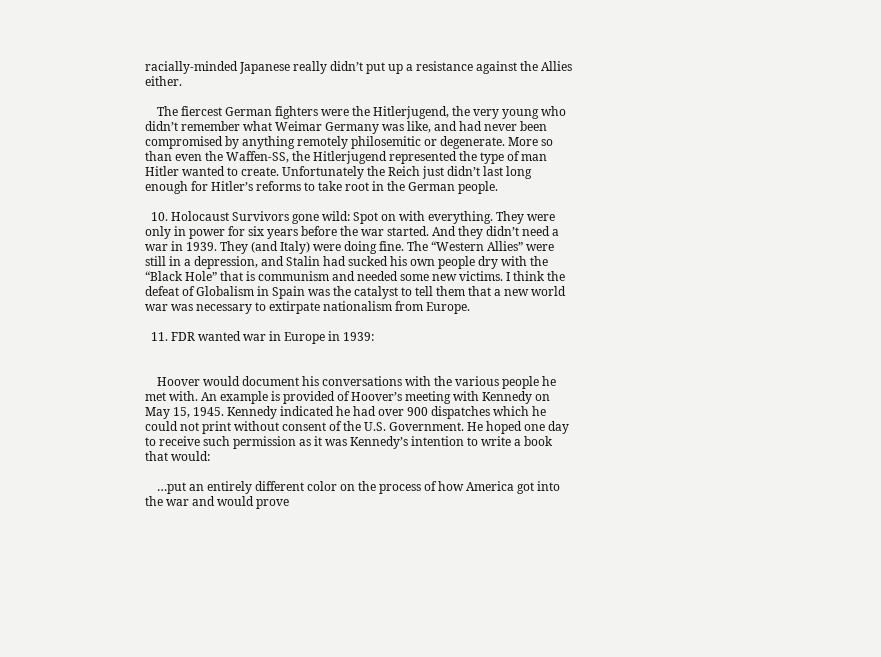racially-minded Japanese really didn’t put up a resistance against the Allies either.

    The fiercest German fighters were the Hitlerjugend, the very young who didn’t remember what Weimar Germany was like, and had never been compromised by anything remotely philosemitic or degenerate. More so than even the Waffen-SS, the Hitlerjugend represented the type of man Hitler wanted to create. Unfortunately the Reich just didn’t last long enough for Hitler’s reforms to take root in the German people.

  10. Holocaust Survivors gone wild: Spot on with everything. They were only in power for six years before the war started. And they didn’t need a war in 1939. They (and Italy) were doing fine. The “Western Allies” were still in a depression, and Stalin had sucked his own people dry with the “Black Hole” that is communism and needed some new victims. I think the defeat of Globalism in Spain was the catalyst to tell them that a new world war was necessary to extirpate nationalism from Europe.

  11. FDR wanted war in Europe in 1939:


    Hoover would document his conversations with the various people he met with. An example is provided of Hoover’s meeting with Kennedy on May 15, 1945. Kennedy indicated he had over 900 dispatches which he could not print without consent of the U.S. Government. He hoped one day to receive such permission as it was Kennedy’s intention to write a book that would:

    …put an entirely different color on the process of how America got into the war and would prove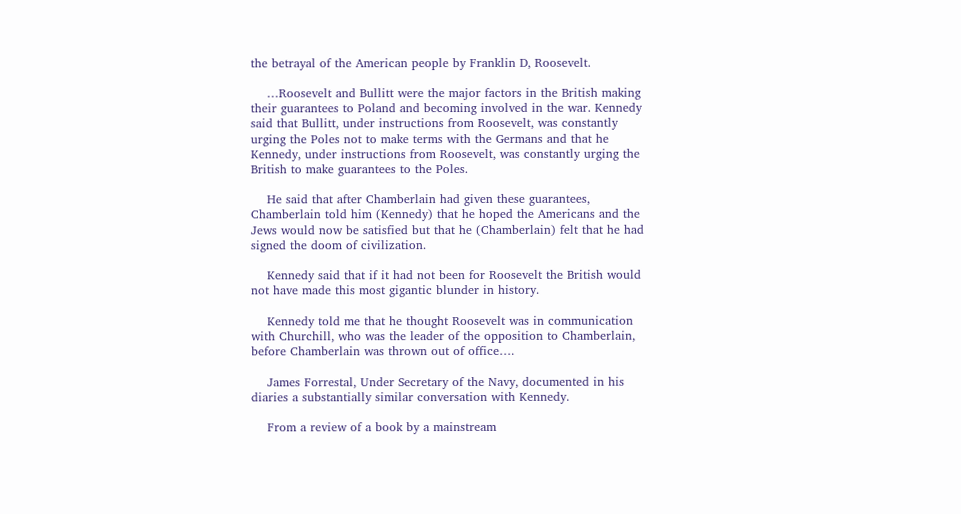the betrayal of the American people by Franklin D, Roosevelt.

    …Roosevelt and Bullitt were the major factors in the British making their guarantees to Poland and becoming involved in the war. Kennedy said that Bullitt, under instructions from Roosevelt, was constantly urging the Poles not to make terms with the Germans and that he Kennedy, under instructions from Roosevelt, was constantly urging the British to make guarantees to the Poles.

    He said that after Chamberlain had given these guarantees, Chamberlain told him (Kennedy) that he hoped the Americans and the Jews would now be satisfied but that he (Chamberlain) felt that he had signed the doom of civilization.

    Kennedy said that if it had not been for Roosevelt the British would not have made this most gigantic blunder in history.

    Kennedy told me that he thought Roosevelt was in communication with Churchill, who was the leader of the opposition to Chamberlain, before Chamberlain was thrown out of office….

    James Forrestal, Under Secretary of the Navy, documented in his diaries a substantially similar conversation with Kennedy.

    From a review of a book by a mainstream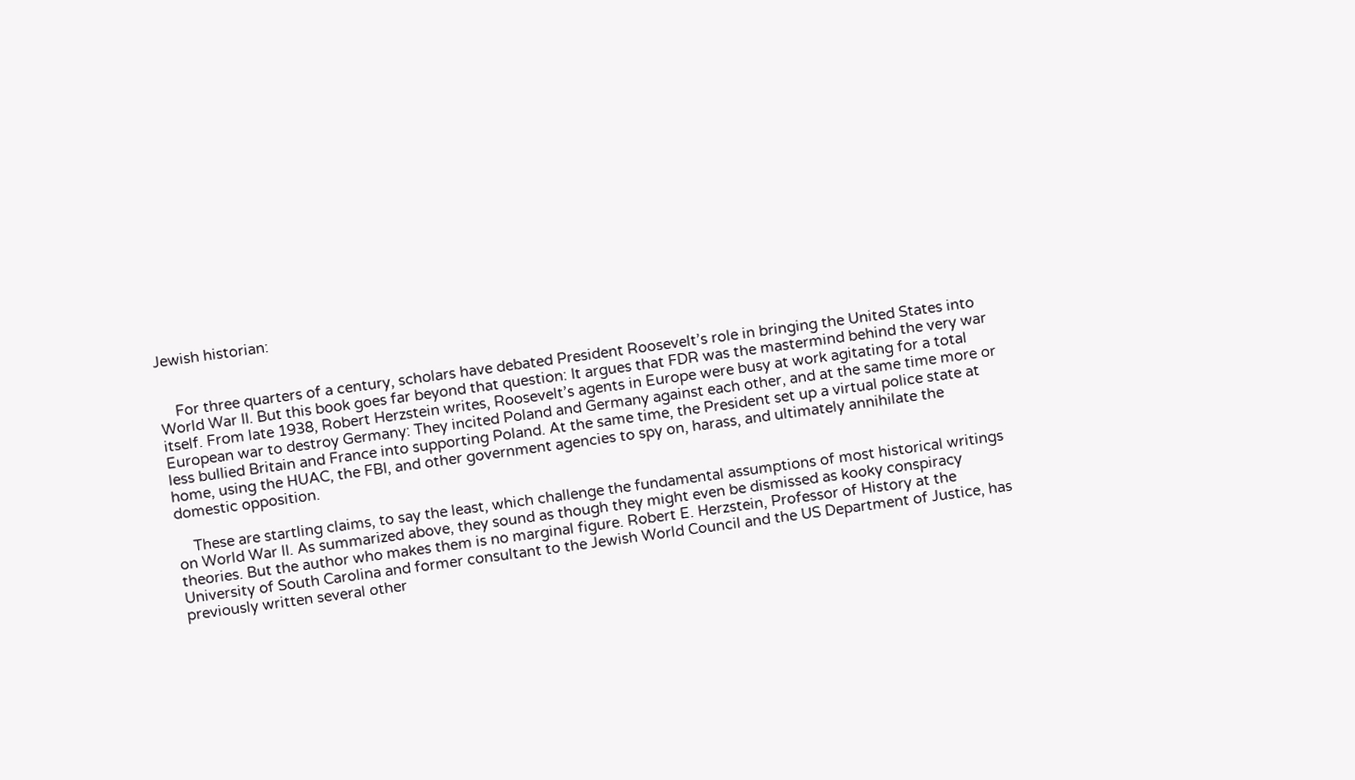Jewish historian:


    For three quarters of a century, scholars have debated President Roosevelt’s role in bringing the United States into World War II. But this book goes far beyond that question: It argues that FDR was the mastermind behind the very war itself. From late 1938, Robert Herzstein writes, Roosevelt’s agents in Europe were busy at work agitating for a total European war to destroy Germany: They incited Poland and Germany against each other, and at the same time more or less bullied Britain and France into supporting Poland. At the same time, the President set up a virtual police state at home, using the HUAC, the FBI, and other government agencies to spy on, harass, and ultimately annihilate the domestic opposition.

    These are startling claims, to say the least, which challenge the fundamental assumptions of most historical writings on World War II. As summarized above, they sound as though they might even be dismissed as kooky conspiracy theories. But the author who makes them is no marginal figure. Robert E. Herzstein, Professor of History at the University of South Carolina and former consultant to the Jewish World Council and the US Department of Justice, has previously written several other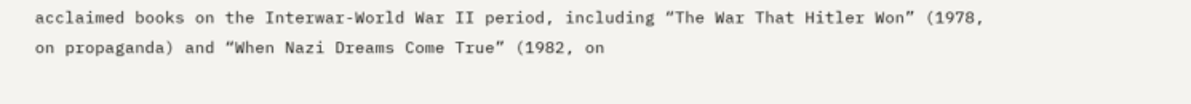acclaimed books on the Interwar-World War II period, including “The War That Hitler Won” (1978, on propaganda) and “When Nazi Dreams Come True” (1982, on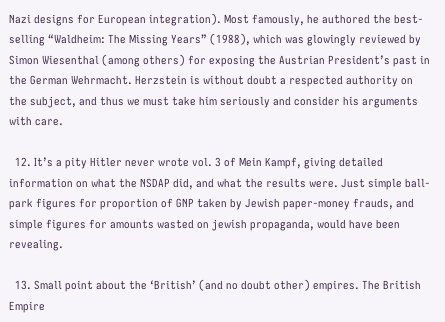Nazi designs for European integration). Most famously, he authored the best-selling “Waldheim: The Missing Years” (1988), which was glowingly reviewed by Simon Wiesenthal (among others) for exposing the Austrian President’s past in the German Wehrmacht. Herzstein is without doubt a respected authority on the subject, and thus we must take him seriously and consider his arguments with care.

  12. It’s a pity Hitler never wrote vol. 3 of Mein Kampf, giving detailed information on what the NSDAP did, and what the results were. Just simple ball-park figures for proportion of GNP taken by Jewish paper-money frauds, and simple figures for amounts wasted on jewish propaganda, would have been revealing.

  13. Small point about the ‘British’ (and no doubt other) empires. The British Empire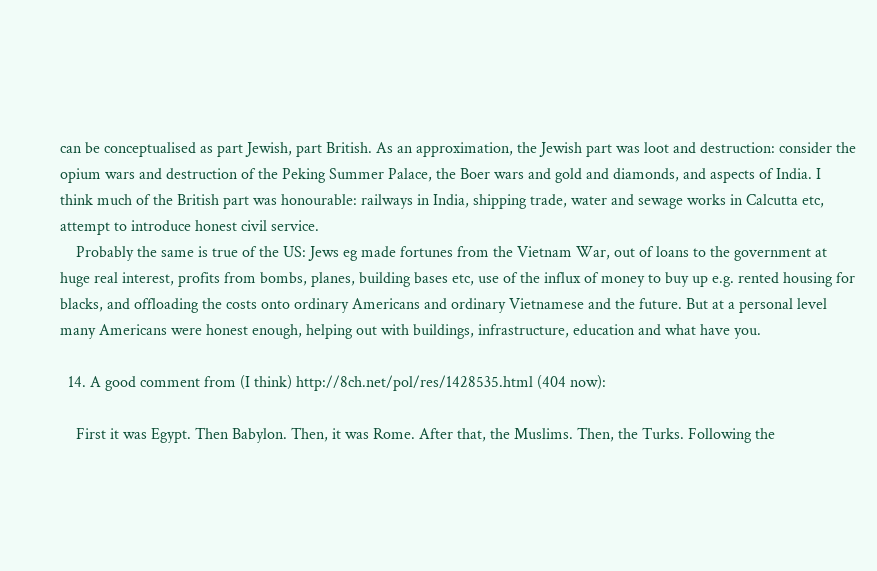can be conceptualised as part Jewish, part British. As an approximation, the Jewish part was loot and destruction: consider the opium wars and destruction of the Peking Summer Palace, the Boer wars and gold and diamonds, and aspects of India. I think much of the British part was honourable: railways in India, shipping trade, water and sewage works in Calcutta etc, attempt to introduce honest civil service.
    Probably the same is true of the US: Jews eg made fortunes from the Vietnam War, out of loans to the government at huge real interest, profits from bombs, planes, building bases etc, use of the influx of money to buy up e.g. rented housing for blacks, and offloading the costs onto ordinary Americans and ordinary Vietnamese and the future. But at a personal level many Americans were honest enough, helping out with buildings, infrastructure, education and what have you.

  14. A good comment from (I think) http://8ch.net/pol/res/1428535.html (404 now):

    First it was Egypt. Then Babylon. Then, it was Rome. After that, the Muslims. Then, the Turks. Following the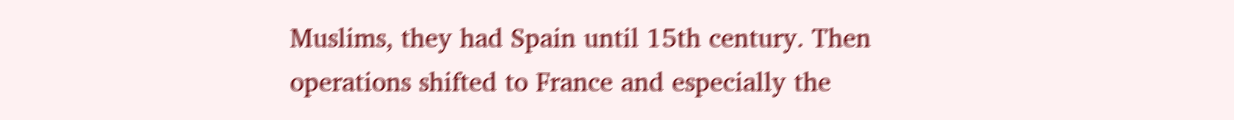Muslims, they had Spain until 15th century. Then operations shifted to France and especially the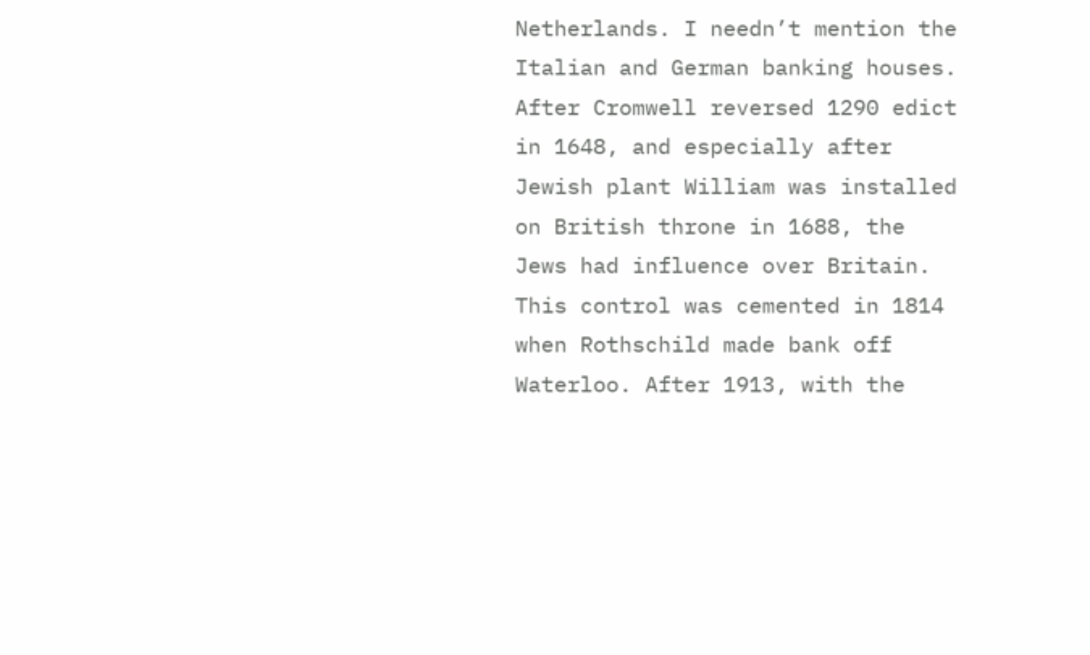Netherlands. I needn’t mention the Italian and German banking houses. After Cromwell reversed 1290 edict in 1648, and especially after Jewish plant William was installed on British throne in 1688, the Jews had influence over Britain. This control was cemented in 1814 when Rothschild made bank off Waterloo. After 1913, with the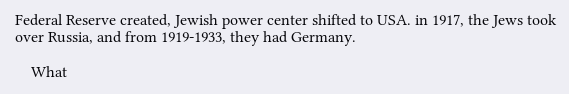Federal Reserve created, Jewish power center shifted to USA. in 1917, the Jews took over Russia, and from 1919-1933, they had Germany.

    What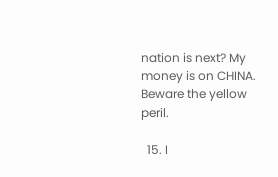nation is next? My money is on CHINA. Beware the yellow peril.

  15. I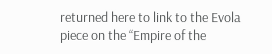returned here to link to the Evola piece on the “Empire of the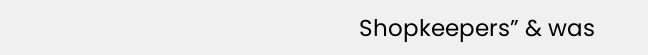Shopkeepers” & was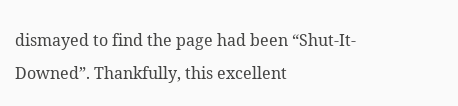dismayed to find the page had been “Shut-It-Downed”. Thankfully, this excellent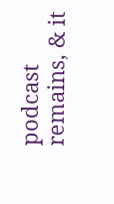podcast remains, & it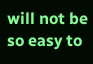will not be so easy to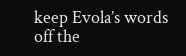keep Evola’s words off the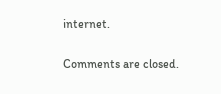internet.

Comments are closed.